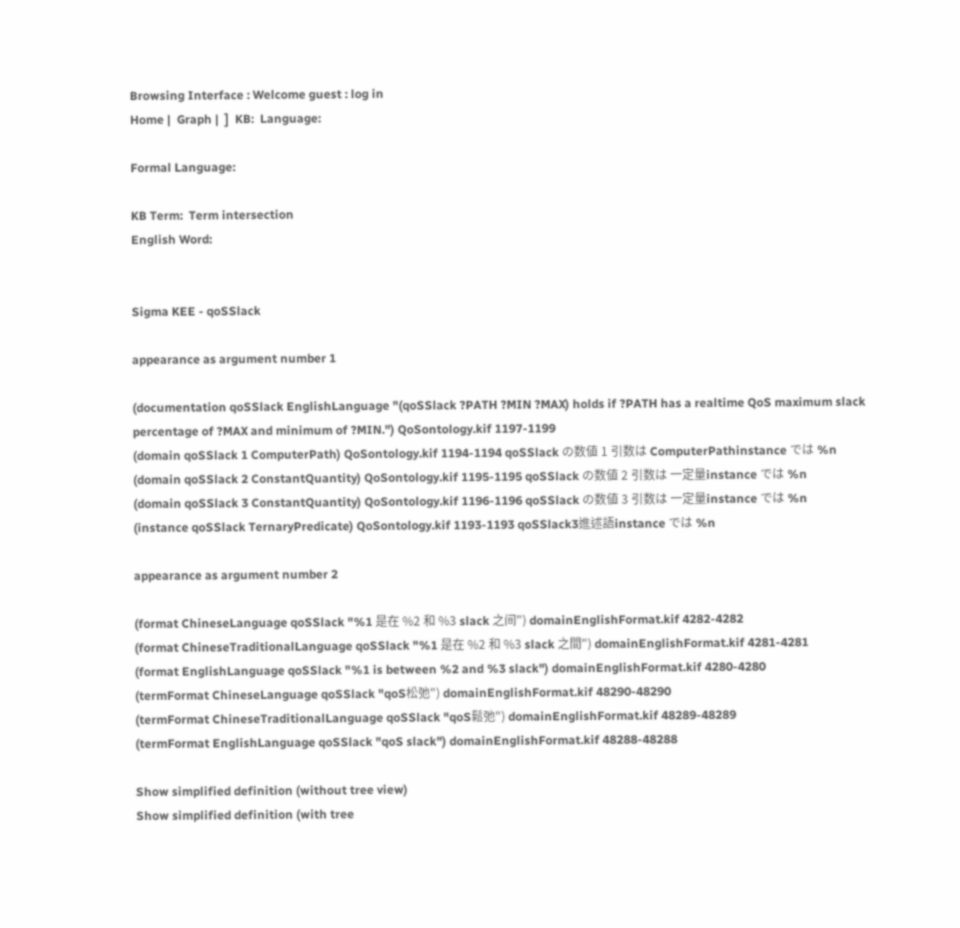Browsing Interface : Welcome guest : log in
Home |  Graph |  ]  KB:  Language:

Formal Language:

KB Term:  Term intersection
English Word:


Sigma KEE - qoSSlack

appearance as argument number 1

(documentation qoSSlack EnglishLanguage "(qoSSlack ?PATH ?MIN ?MAX) holds if ?PATH has a realtime QoS maximum slack percentage of ?MAX and minimum of ?MIN.") QoSontology.kif 1197-1199
(domain qoSSlack 1 ComputerPath) QoSontology.kif 1194-1194 qoSSlack の数値 1 引数は ComputerPathinstance では %n
(domain qoSSlack 2 ConstantQuantity) QoSontology.kif 1195-1195 qoSSlack の数値 2 引数は 一定量instance では %n
(domain qoSSlack 3 ConstantQuantity) QoSontology.kif 1196-1196 qoSSlack の数値 3 引数は 一定量instance では %n
(instance qoSSlack TernaryPredicate) QoSontology.kif 1193-1193 qoSSlack3進述語instance では %n

appearance as argument number 2

(format ChineseLanguage qoSSlack "%1 是在 %2 和 %3 slack 之间") domainEnglishFormat.kif 4282-4282
(format ChineseTraditionalLanguage qoSSlack "%1 是在 %2 和 %3 slack 之間") domainEnglishFormat.kif 4281-4281
(format EnglishLanguage qoSSlack "%1 is between %2 and %3 slack") domainEnglishFormat.kif 4280-4280
(termFormat ChineseLanguage qoSSlack "qoS松弛") domainEnglishFormat.kif 48290-48290
(termFormat ChineseTraditionalLanguage qoSSlack "qoS鬆弛") domainEnglishFormat.kif 48289-48289
(termFormat EnglishLanguage qoSSlack "qoS slack") domainEnglishFormat.kif 48288-48288

Show simplified definition (without tree view)
Show simplified definition (with tree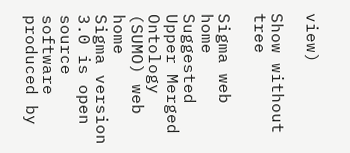view)

Show without tree

Sigma web home      Suggested Upper Merged Ontology (SUMO) web home
Sigma version 3.0 is open source software produced by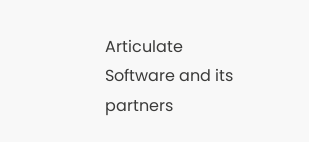Articulate Software and its partners